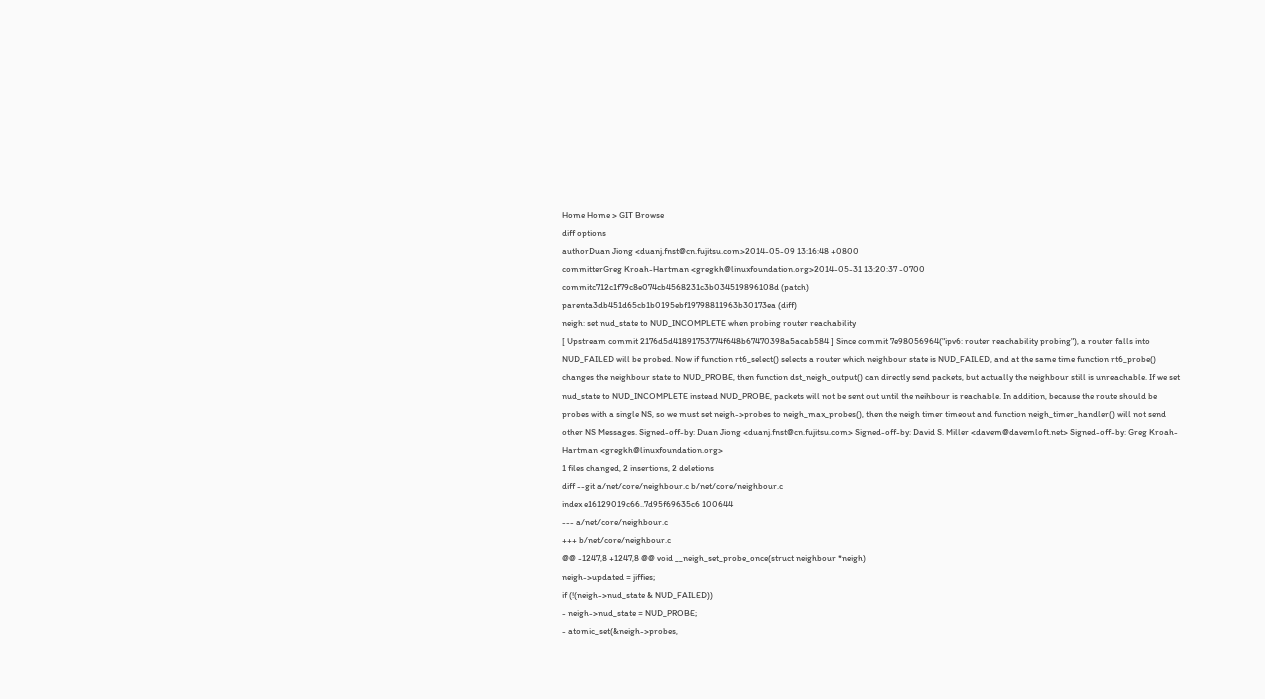Home Home > GIT Browse
diff options
authorDuan Jiong <duanj.fnst@cn.fujitsu.com>2014-05-09 13:16:48 +0800
committerGreg Kroah-Hartman <gregkh@linuxfoundation.org>2014-05-31 13:20:37 -0700
commitc712c1f79c8e074cb4568231c3b034519896108d (patch)
parenta3db451d65cb1b0195ebf19798811963b30173ea (diff)
neigh: set nud_state to NUD_INCOMPLETE when probing router reachability
[ Upstream commit 2176d5d41891753774f648b67470398a5acab584 ] Since commit 7e98056964("ipv6: router reachability probing"), a router falls into NUD_FAILED will be probed. Now if function rt6_select() selects a router which neighbour state is NUD_FAILED, and at the same time function rt6_probe() changes the neighbour state to NUD_PROBE, then function dst_neigh_output() can directly send packets, but actually the neighbour still is unreachable. If we set nud_state to NUD_INCOMPLETE instead NUD_PROBE, packets will not be sent out until the neihbour is reachable. In addition, because the route should be probes with a single NS, so we must set neigh->probes to neigh_max_probes(), then the neigh timer timeout and function neigh_timer_handler() will not send other NS Messages. Signed-off-by: Duan Jiong <duanj.fnst@cn.fujitsu.com> Signed-off-by: David S. Miller <davem@davemloft.net> Signed-off-by: Greg Kroah-Hartman <gregkh@linuxfoundation.org>
1 files changed, 2 insertions, 2 deletions
diff --git a/net/core/neighbour.c b/net/core/neighbour.c
index e16129019c66..7d95f69635c6 100644
--- a/net/core/neighbour.c
+++ b/net/core/neighbour.c
@@ -1247,8 +1247,8 @@ void __neigh_set_probe_once(struct neighbour *neigh)
neigh->updated = jiffies;
if (!(neigh->nud_state & NUD_FAILED))
- neigh->nud_state = NUD_PROBE;
- atomic_set(&neigh->probes,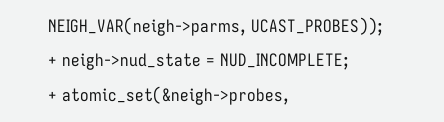NEIGH_VAR(neigh->parms, UCAST_PROBES));
+ neigh->nud_state = NUD_INCOMPLETE;
+ atomic_set(&neigh->probes,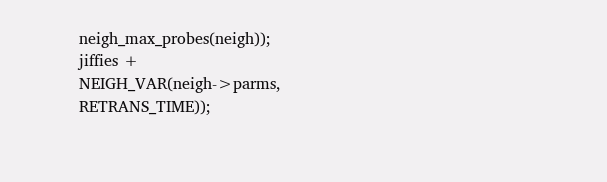neigh_max_probes(neigh));
jiffies + NEIGH_VAR(neigh->parms, RETRANS_TIME));